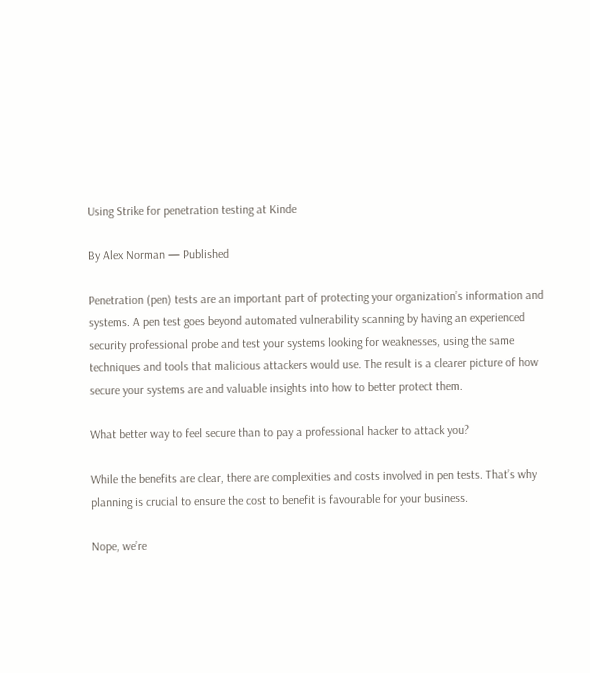Using Strike for penetration testing at Kinde

By Alex Norman — Published

Penetration (pen) tests are an important part of protecting your organization’s information and systems. A pen test goes beyond automated vulnerability scanning by having an experienced security professional probe and test your systems looking for weaknesses, using the same techniques and tools that malicious attackers would use. The result is a clearer picture of how secure your systems are and valuable insights into how to better protect them.

What better way to feel secure than to pay a professional hacker to attack you?

While the benefits are clear, there are complexities and costs involved in pen tests. That’s why planning is crucial to ensure the cost to benefit is favourable for your business.

Nope, we’re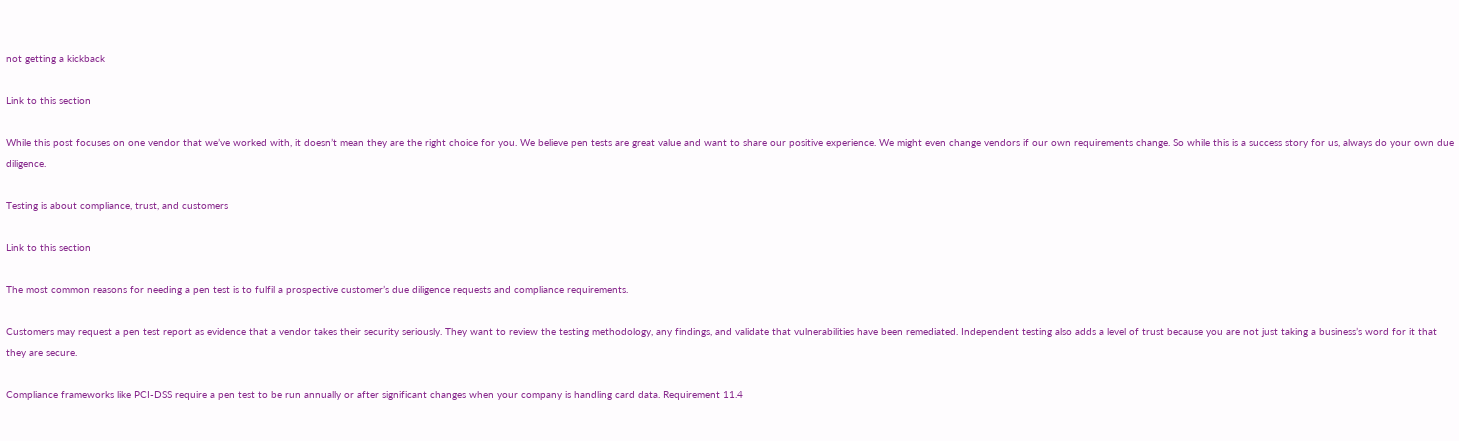not getting a kickback

Link to this section

While this post focuses on one vendor that we’ve worked with, it doesn’t mean they are the right choice for you. We believe pen tests are great value and want to share our positive experience. We might even change vendors if our own requirements change. So while this is a success story for us, always do your own due diligence.

Testing is about compliance, trust, and customers

Link to this section

The most common reasons for needing a pen test is to fulfil a prospective customer’s due diligence requests and compliance requirements.

Customers may request a pen test report as evidence that a vendor takes their security seriously. They want to review the testing methodology, any findings, and validate that vulnerabilities have been remediated. Independent testing also adds a level of trust because you are not just taking a business’s word for it that they are secure.

Compliance frameworks like PCI-DSS require a pen test to be run annually or after significant changes when your company is handling card data. Requirement 11.4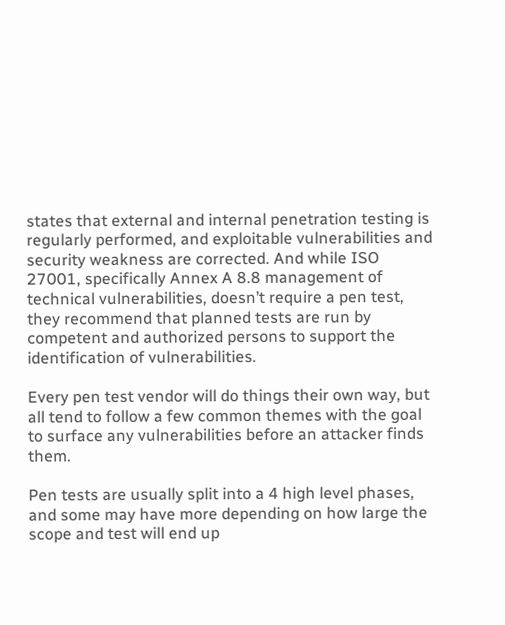states that external and internal penetration testing is regularly performed, and exploitable vulnerabilities and security weakness are corrected. And while ISO 27001, specifically Annex A 8.8 management of technical vulnerabilities, doesn’t require a pen test, they recommend that planned tests are run by competent and authorized persons to support the identification of vulnerabilities.

Every pen test vendor will do things their own way, but all tend to follow a few common themes with the goal to surface any vulnerabilities before an attacker finds them.

Pen tests are usually split into a 4 high level phases, and some may have more depending on how large the scope and test will end up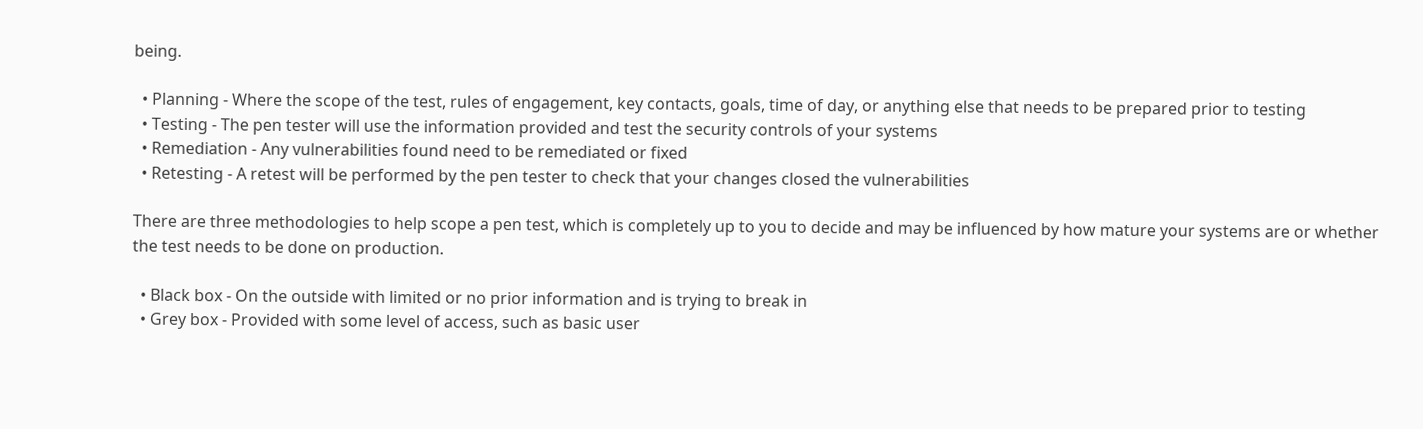being.

  • Planning - Where the scope of the test, rules of engagement, key contacts, goals, time of day, or anything else that needs to be prepared prior to testing
  • Testing - The pen tester will use the information provided and test the security controls of your systems
  • Remediation - Any vulnerabilities found need to be remediated or fixed
  • Retesting - A retest will be performed by the pen tester to check that your changes closed the vulnerabilities

There are three methodologies to help scope a pen test, which is completely up to you to decide and may be influenced by how mature your systems are or whether the test needs to be done on production.

  • Black box - On the outside with limited or no prior information and is trying to break in
  • Grey box - Provided with some level of access, such as basic user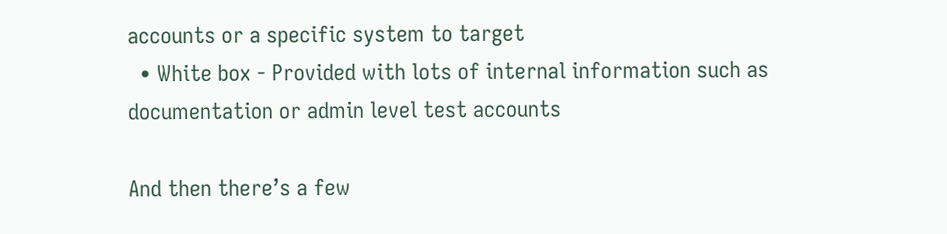accounts or a specific system to target
  • White box - Provided with lots of internal information such as documentation or admin level test accounts

And then there’s a few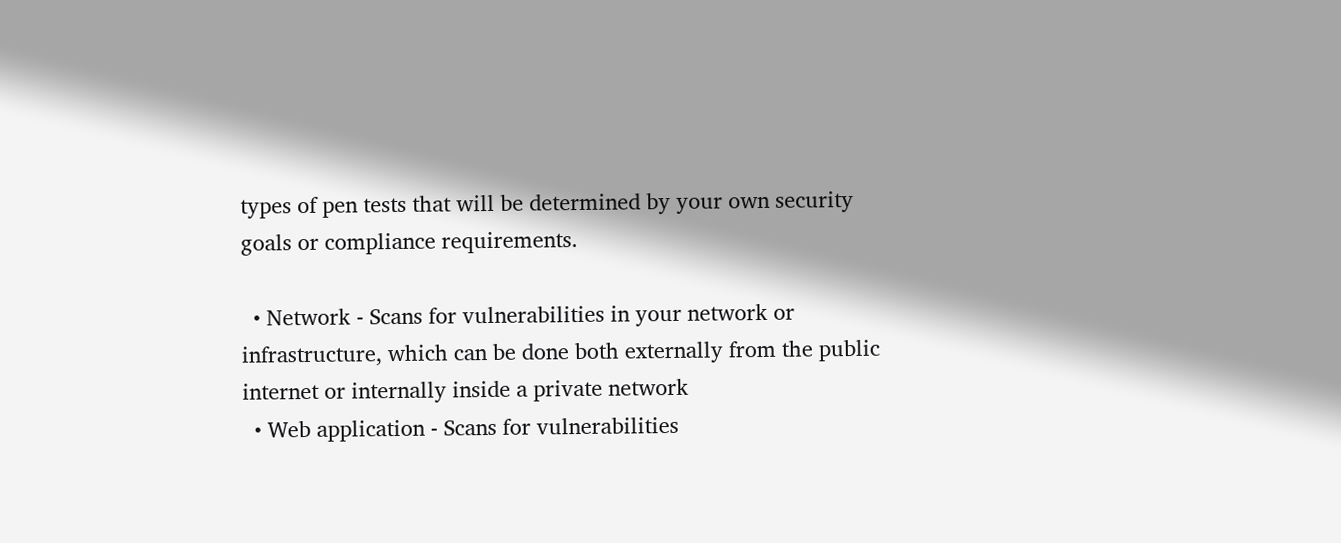types of pen tests that will be determined by your own security goals or compliance requirements.

  • Network - Scans for vulnerabilities in your network or infrastructure, which can be done both externally from the public internet or internally inside a private network
  • Web application - Scans for vulnerabilities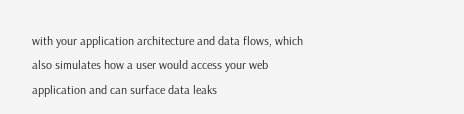with your application architecture and data flows, which also simulates how a user would access your web application and can surface data leaks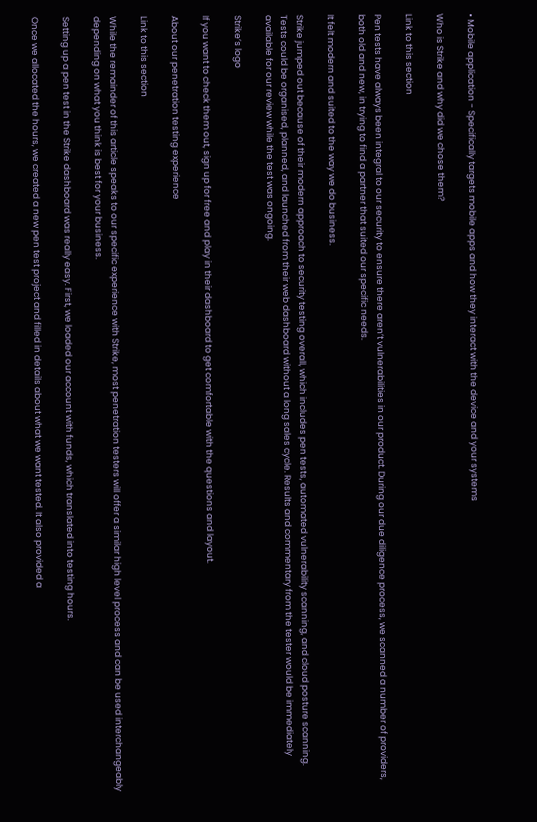• Mobile application - Specifically targets mobile apps and how they interact with the device and your systems

Who is Strike and why did we chose them?

Link to this section

Pen tests have always been integral to our security to ensure there aren’t vulnerabilities in our product. During our due diligence process, we scanned a number of providers, both old and new, in trying to find a partner that suited our specific needs.

It felt modern and suited to the way we do business.

Strike jumped out because of their modern approach to security testing overall, which includes pen tests, automated vulnerability scanning, and cloud posture scanning. Tests could be organised, planned, and launched from their web dashboard without a long sales cycle. Results and commentary from the tester would be immediately available for our review while the test was ongoing.

Strike’s logo

If you want to check them out, sign up for free and play in their dashboard to get comfortable with the questions and layout.

About our penetration testing experience

Link to this section

While the remainder of this article speaks to our specific experience with Strike, most penetration testers will offer a similar high level process and can be used interchangeably depending on what you think is best for your business.

Setting up a pen test in the Strike dashboard was really easy. First, we loaded our account with funds, which translated into testing hours.

Once we allocated the hours, we created a new pen test project and filled in details about what we want tested. It also provided a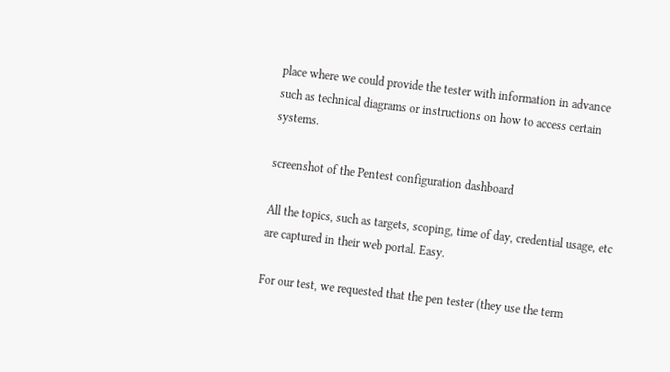place where we could provide the tester with information in advance such as technical diagrams or instructions on how to access certain systems.

screenshot of the Pentest configuration dashboard

All the topics, such as targets, scoping, time of day, credential usage, etc are captured in their web portal. Easy.

For our test, we requested that the pen tester (they use the term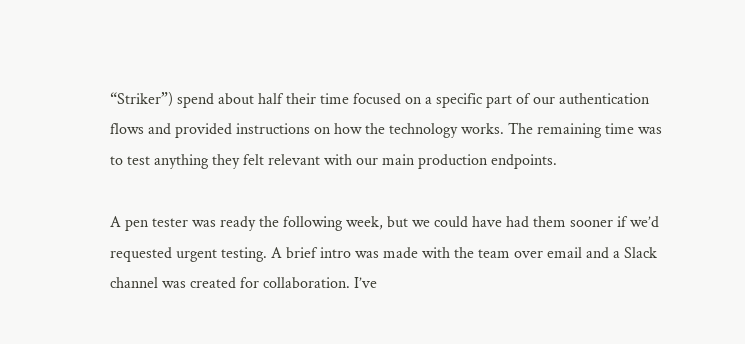“Striker”) spend about half their time focused on a specific part of our authentication flows and provided instructions on how the technology works. The remaining time was to test anything they felt relevant with our main production endpoints.

A pen tester was ready the following week, but we could have had them sooner if we’d requested urgent testing. A brief intro was made with the team over email and a Slack channel was created for collaboration. I’ve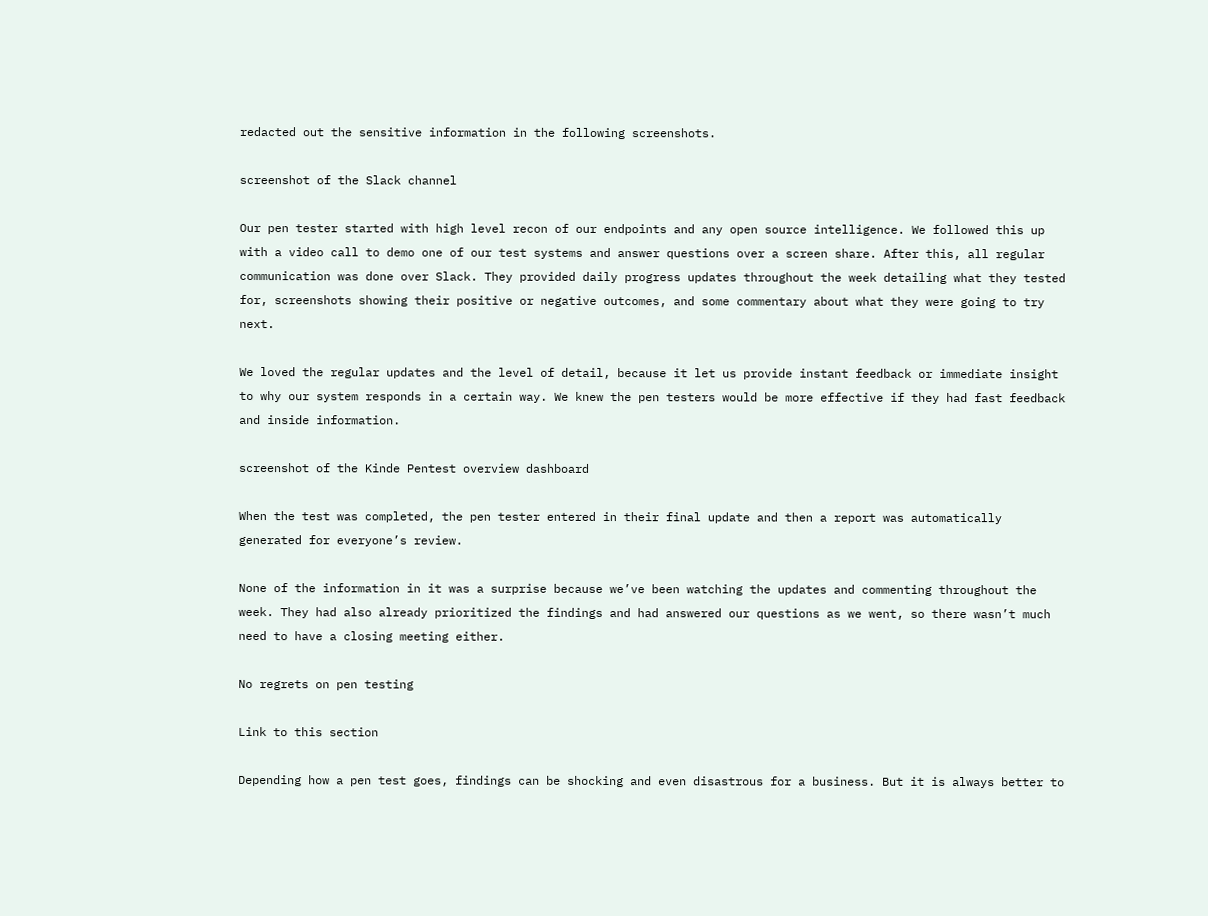redacted out the sensitive information in the following screenshots.

screenshot of the Slack channel

Our pen tester started with high level recon of our endpoints and any open source intelligence. We followed this up with a video call to demo one of our test systems and answer questions over a screen share. After this, all regular communication was done over Slack. They provided daily progress updates throughout the week detailing what they tested for, screenshots showing their positive or negative outcomes, and some commentary about what they were going to try next.

We loved the regular updates and the level of detail, because it let us provide instant feedback or immediate insight to why our system responds in a certain way. We knew the pen testers would be more effective if they had fast feedback and inside information.

screenshot of the Kinde Pentest overview dashboard

When the test was completed, the pen tester entered in their final update and then a report was automatically generated for everyone’s review.

None of the information in it was a surprise because we’ve been watching the updates and commenting throughout the week. They had also already prioritized the findings and had answered our questions as we went, so there wasn’t much need to have a closing meeting either.

No regrets on pen testing

Link to this section

Depending how a pen test goes, findings can be shocking and even disastrous for a business. But it is always better to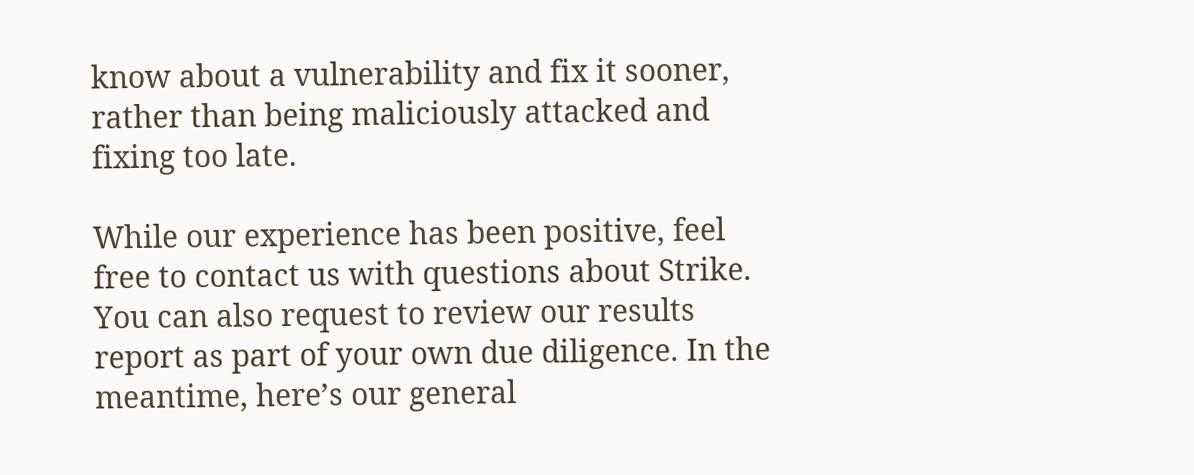know about a vulnerability and fix it sooner, rather than being maliciously attacked and fixing too late.

While our experience has been positive, feel free to contact us with questions about Strike. You can also request to review our results report as part of your own due diligence. In the meantime, here’s our general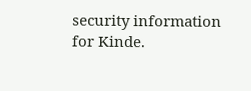security information for Kinde.